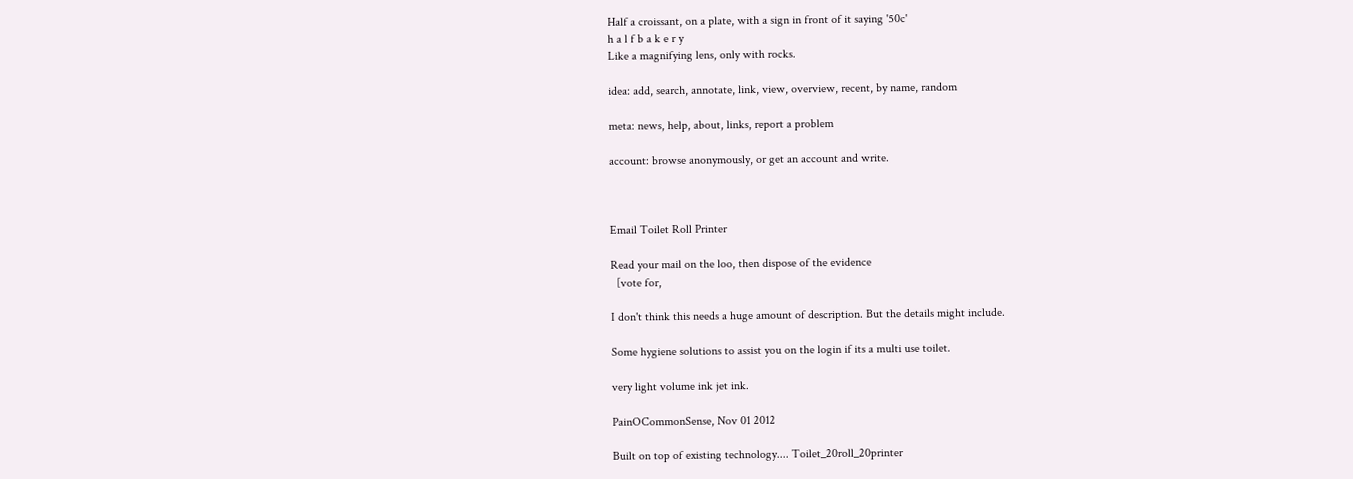Half a croissant, on a plate, with a sign in front of it saying '50c'
h a l f b a k e r y
Like a magnifying lens, only with rocks.

idea: add, search, annotate, link, view, overview, recent, by name, random

meta: news, help, about, links, report a problem

account: browse anonymously, or get an account and write.



Email Toilet Roll Printer

Read your mail on the loo, then dispose of the evidence
  [vote for,

I don't think this needs a huge amount of description. But the details might include.

Some hygiene solutions to assist you on the login if its a multi use toilet.

very light volume ink jet ink.

PainOCommonSense, Nov 01 2012

Built on top of existing technology.... Toilet_20roll_20printer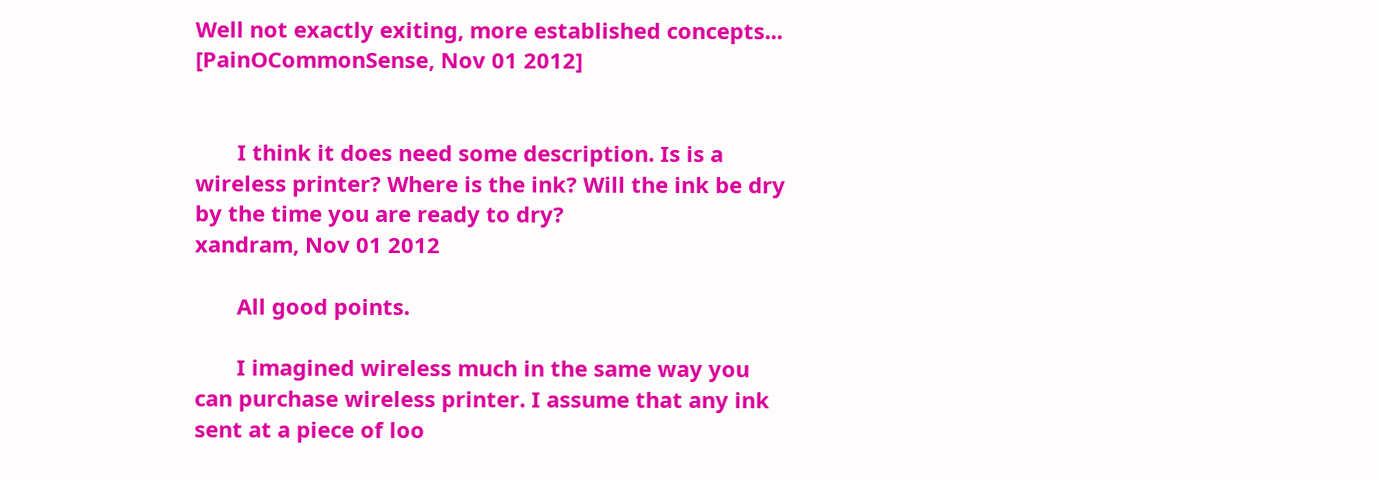Well not exactly exiting, more established concepts... [PainOCommonSense, Nov 01 2012]


       I think it does need some description. Is is a wireless printer? Where is the ink? Will the ink be dry by the time you are ready to dry?
xandram, Nov 01 2012

       All good points.

       I imagined wireless much in the same way you can purchase wireless printer. I assume that any ink sent at a piece of loo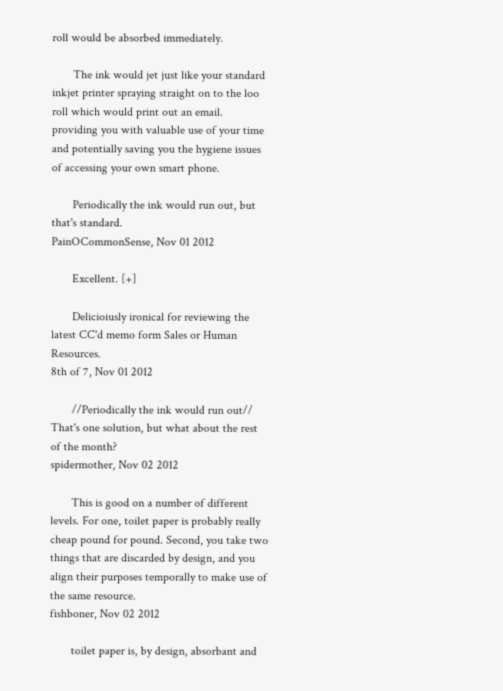roll would be absorbed immediately.

       The ink would jet just like your standard inkjet printer spraying straight on to the loo roll which would print out an email. providing you with valuable use of your time and potentially saving you the hygiene issues of accessing your own smart phone.

       Periodically the ink would run out, but that's standard.
PainOCommonSense, Nov 01 2012

       Excellent. [+]

       Delicioiusly ironical for reviewing the latest CC'd memo form Sales or Human Resources.
8th of 7, Nov 01 2012

       //Periodically the ink would run out// That's one solution, but what about the rest of the month?
spidermother, Nov 02 2012

       This is good on a number of different levels. For one, toilet paper is probably really cheap pound for pound. Second, you take two things that are discarded by design, and you align their purposes temporally to make use of the same resource.
fishboner, Nov 02 2012

       toilet paper is, by design, absorbant and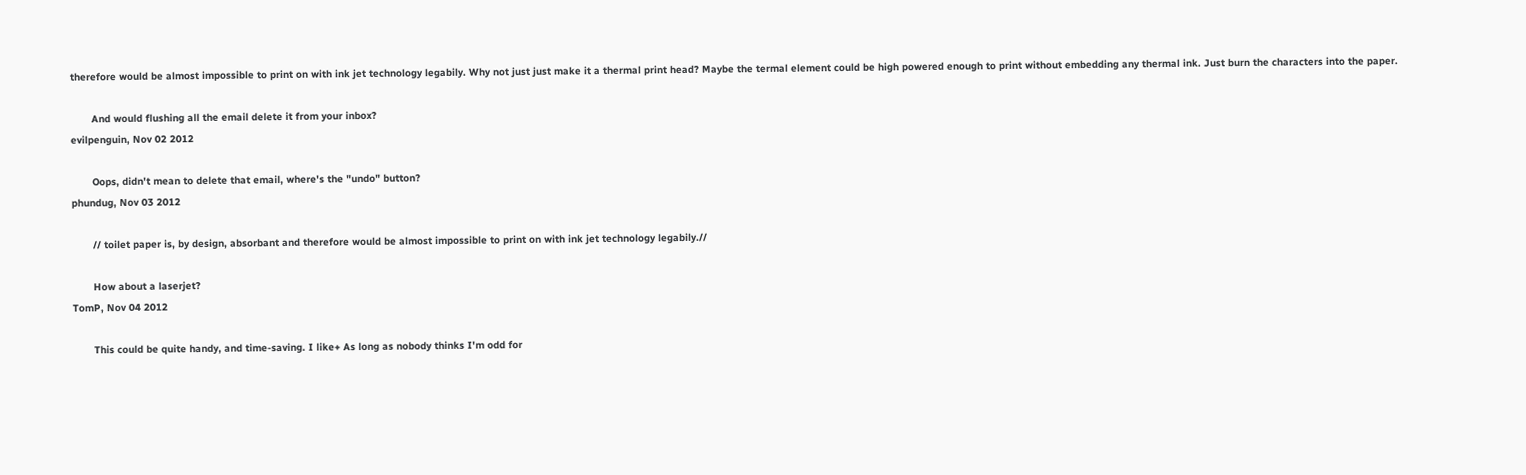therefore would be almost impossible to print on with ink jet technology legabily. Why not just just make it a thermal print head? Maybe the termal element could be high powered enough to print without embedding any thermal ink. Just burn the characters into the paper.

       And would flushing all the email delete it from your inbox?
evilpenguin, Nov 02 2012

       Oops, didn't mean to delete that email, where's the "undo" button?
phundug, Nov 03 2012

       // toilet paper is, by design, absorbant and therefore would be almost impossible to print on with ink jet technology legabily.//

       How about a laserjet?
TomP, Nov 04 2012

       This could be quite handy, and time-saving. I like+ As long as nobody thinks I'm odd for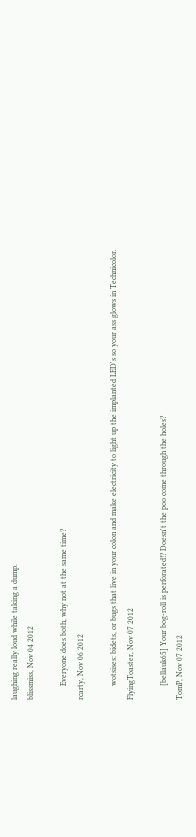laughing really loud while taking a dump.
blissmiss, Nov 04 2012

       Everyone does both, why not at the same time?
rcarty, Nov 06 2012

       wotsises: bidets, or bugs that live in your colon and make electricity to light up the implanted LED's so your ass glows in Technicolor.
FlyingToaster, Nov 07 2012

       [bellauk65] Your bog-roll is perforated!? Doesn't the poo come through the holes?
TomP, Nov 07 2012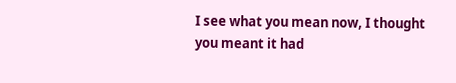I see what you mean now, I thought you meant it had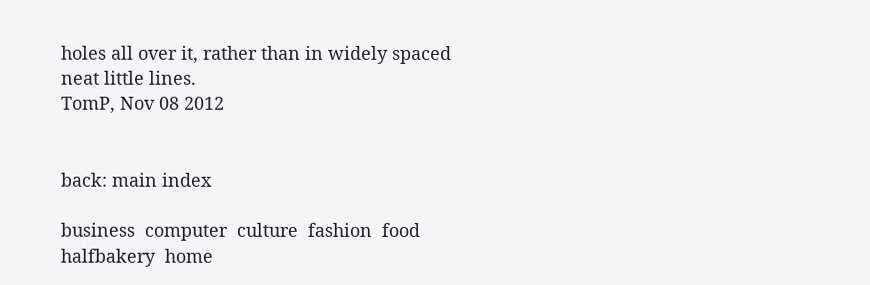holes all over it, rather than in widely spaced neat little lines.
TomP, Nov 08 2012


back: main index

business  computer  culture  fashion  food  halfbakery  home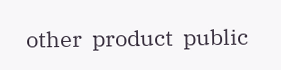other  product  public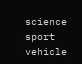science  sport  vehicle